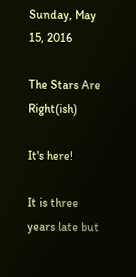Sunday, May 15, 2016

The Stars Are Right(ish)

It's here!

It is three years late but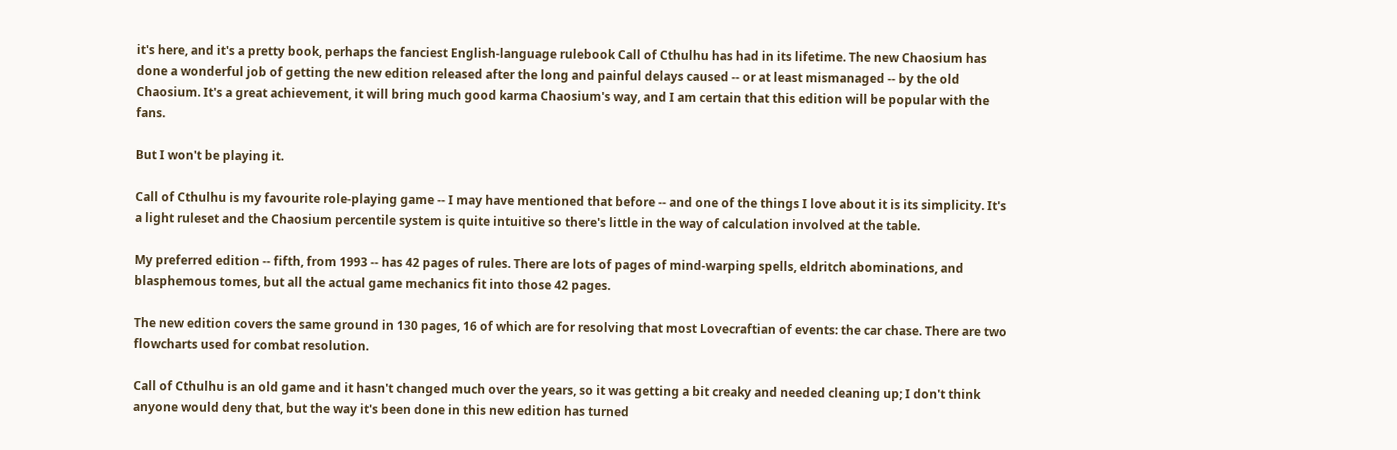it's here, and it's a pretty book, perhaps the fanciest English-language rulebook Call of Cthulhu has had in its lifetime. The new Chaosium has done a wonderful job of getting the new edition released after the long and painful delays caused -- or at least mismanaged -- by the old Chaosium. It's a great achievement, it will bring much good karma Chaosium's way, and I am certain that this edition will be popular with the fans.

But I won't be playing it.

Call of Cthulhu is my favourite role-playing game -- I may have mentioned that before -- and one of the things I love about it is its simplicity. It's a light ruleset and the Chaosium percentile system is quite intuitive so there's little in the way of calculation involved at the table.

My preferred edition -- fifth, from 1993 -- has 42 pages of rules. There are lots of pages of mind-warping spells, eldritch abominations, and blasphemous tomes, but all the actual game mechanics fit into those 42 pages.

The new edition covers the same ground in 130 pages, 16 of which are for resolving that most Lovecraftian of events: the car chase. There are two flowcharts used for combat resolution.

Call of Cthulhu is an old game and it hasn't changed much over the years, so it was getting a bit creaky and needed cleaning up; I don't think anyone would deny that, but the way it's been done in this new edition has turned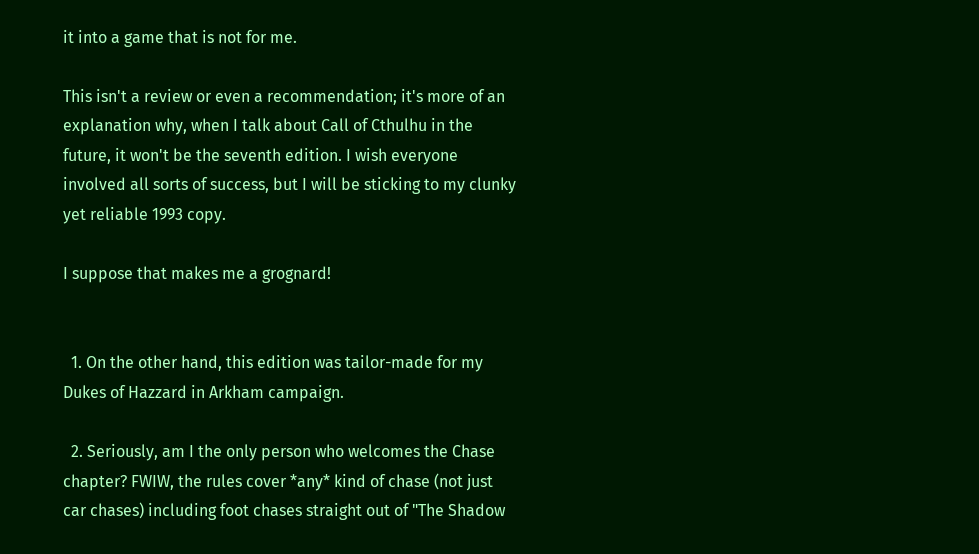it into a game that is not for me.

This isn't a review or even a recommendation; it's more of an explanation why, when I talk about Call of Cthulhu in the future, it won't be the seventh edition. I wish everyone involved all sorts of success, but I will be sticking to my clunky yet reliable 1993 copy.

I suppose that makes me a grognard!


  1. On the other hand, this edition was tailor-made for my Dukes of Hazzard in Arkham campaign.

  2. Seriously, am I the only person who welcomes the Chase chapter? FWIW, the rules cover *any* kind of chase (not just car chases) including foot chases straight out of "The Shadow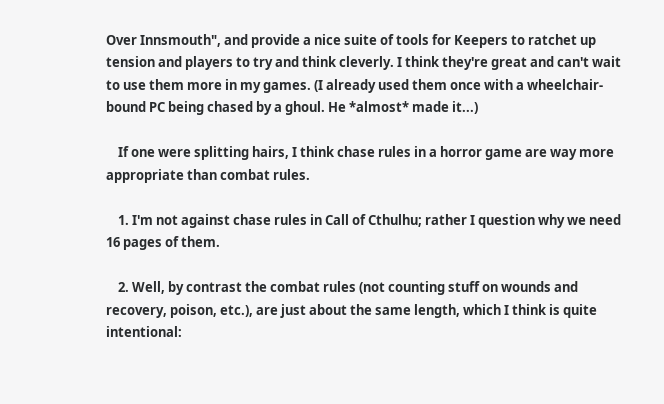Over Innsmouth", and provide a nice suite of tools for Keepers to ratchet up tension and players to try and think cleverly. I think they're great and can't wait to use them more in my games. (I already used them once with a wheelchair-bound PC being chased by a ghoul. He *almost* made it...)

    If one were splitting hairs, I think chase rules in a horror game are way more appropriate than combat rules.

    1. I'm not against chase rules in Call of Cthulhu; rather I question why we need 16 pages of them.

    2. Well, by contrast the combat rules (not counting stuff on wounds and recovery, poison, etc.), are just about the same length, which I think is quite intentional: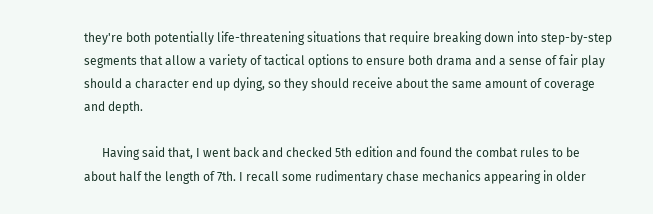they're both potentially life-threatening situations that require breaking down into step-by-step segments that allow a variety of tactical options to ensure both drama and a sense of fair play should a character end up dying, so they should receive about the same amount of coverage and depth.

      Having said that, I went back and checked 5th edition and found the combat rules to be about half the length of 7th. I recall some rudimentary chase mechanics appearing in older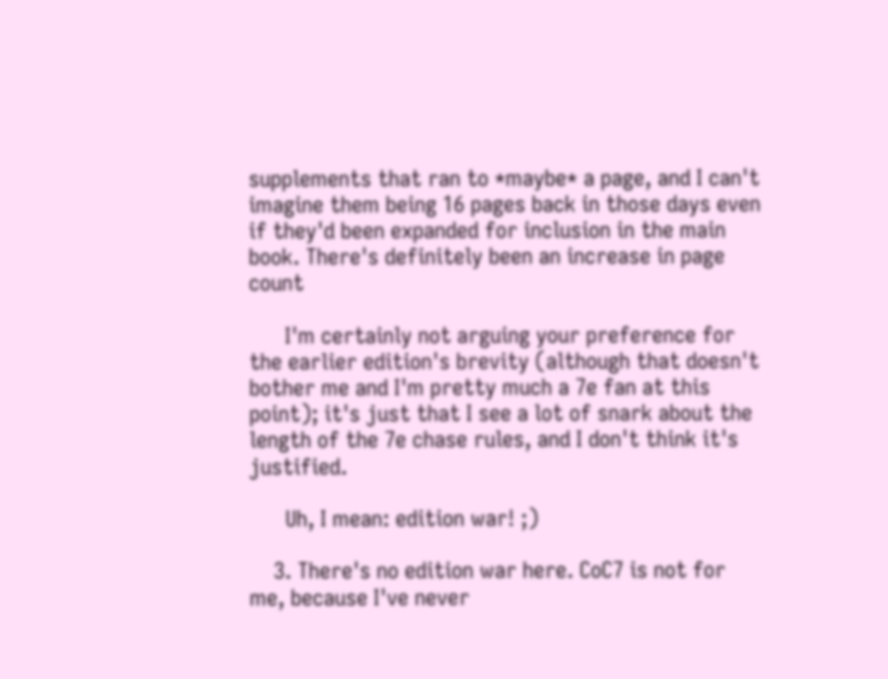supplements that ran to *maybe* a page, and I can't imagine them being 16 pages back in those days even if they'd been expanded for inclusion in the main book. There's definitely been an increase in page count

      I'm certainly not arguing your preference for the earlier edition's brevity (although that doesn't bother me and I'm pretty much a 7e fan at this point); it's just that I see a lot of snark about the length of the 7e chase rules, and I don't think it's justified.

      Uh, I mean: edition war! ;)

    3. There's no edition war here. CoC7 is not for me, because I've never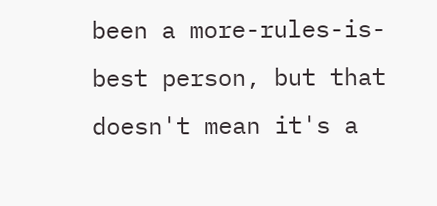been a more-rules-is-best person, but that doesn't mean it's a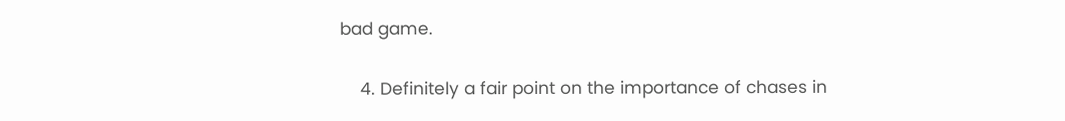bad game.

    4. Definitely a fair point on the importance of chases in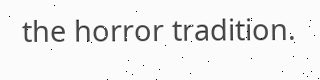the horror tradition.